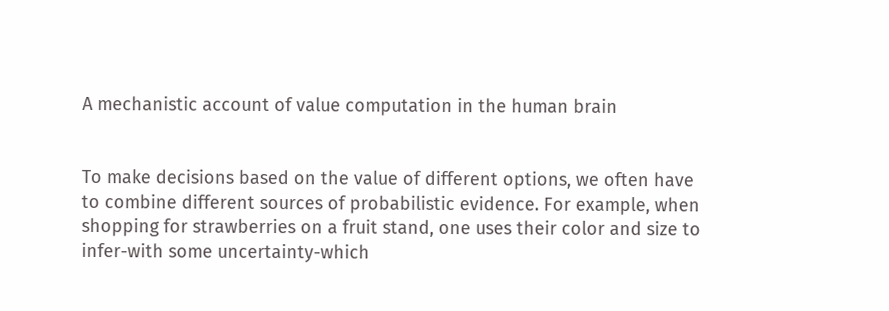A mechanistic account of value computation in the human brain


To make decisions based on the value of different options, we often have to combine different sources of probabilistic evidence. For example, when shopping for strawberries on a fruit stand, one uses their color and size to infer-with some uncertainty-which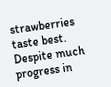strawberries taste best. Despite much progress in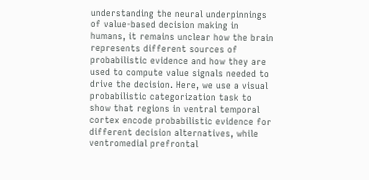understanding the neural underpinnings of value-based decision making in humans, it remains unclear how the brain represents different sources of probabilistic evidence and how they are used to compute value signals needed to drive the decision. Here, we use a visual probabilistic categorization task to show that regions in ventral temporal cortex encode probabilistic evidence for different decision alternatives, while ventromedial prefrontal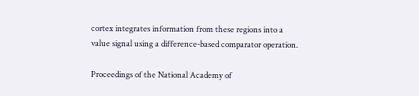cortex integrates information from these regions into a value signal using a difference-based comparator operation.

Proceedings of the National Academy of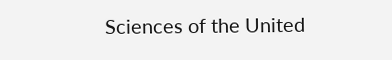Sciences of the United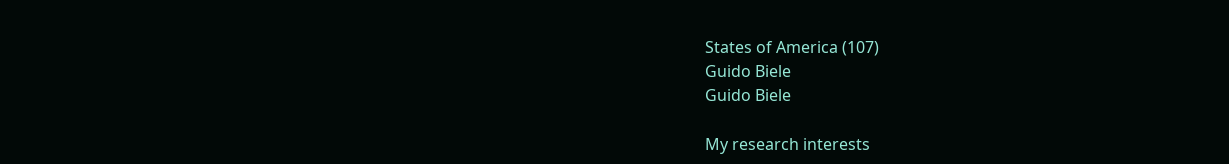States of America (107)
Guido Biele
Guido Biele

My research interests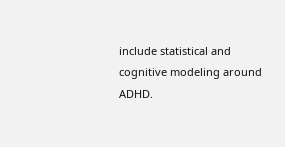include statistical and cognitive modeling around ADHD.